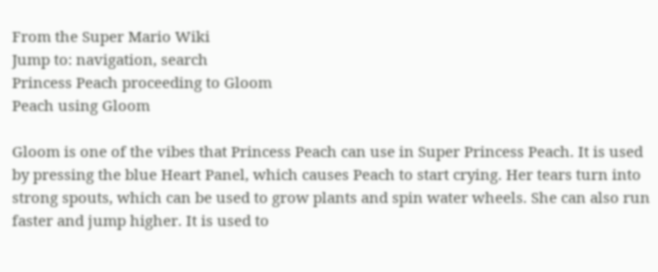From the Super Mario Wiki
Jump to: navigation, search
Princess Peach proceeding to Gloom
Peach using Gloom

Gloom is one of the vibes that Princess Peach can use in Super Princess Peach. It is used by pressing the blue Heart Panel, which causes Peach to start crying. Her tears turn into strong spouts, which can be used to grow plants and spin water wheels. She can also run faster and jump higher. It is used to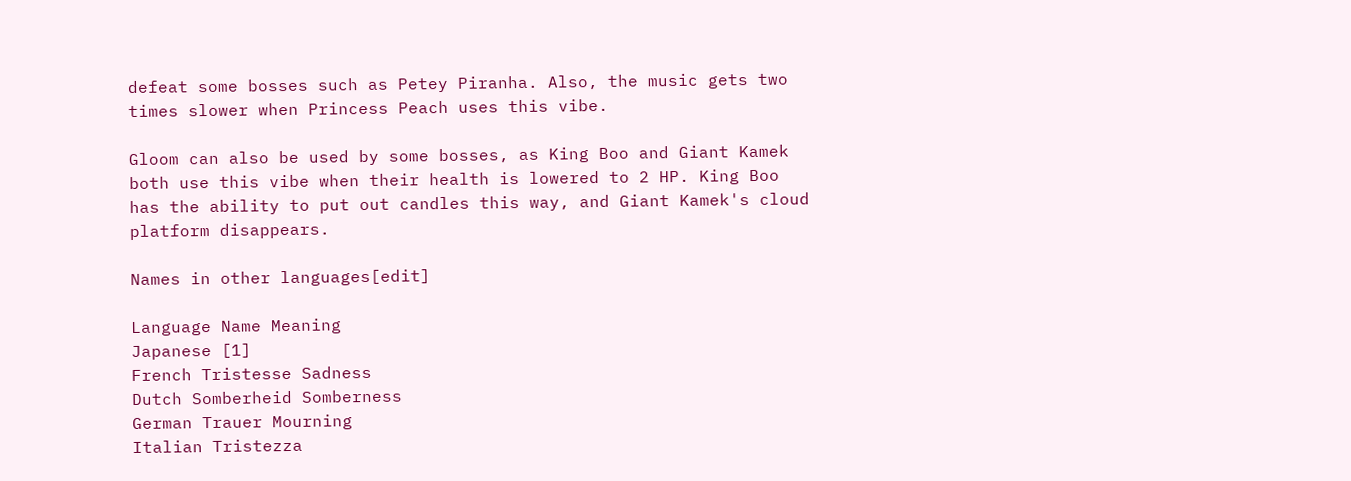defeat some bosses such as Petey Piranha. Also, the music gets two times slower when Princess Peach uses this vibe.

Gloom can also be used by some bosses, as King Boo and Giant Kamek both use this vibe when their health is lowered to 2 HP. King Boo has the ability to put out candles this way, and Giant Kamek's cloud platform disappears.

Names in other languages[edit]

Language Name Meaning
Japanese [1]
French Tristesse Sadness
Dutch Somberheid Somberness
German Trauer Mourning
Italian Tristezza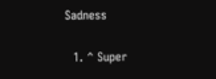Sadness


  1. ^ Super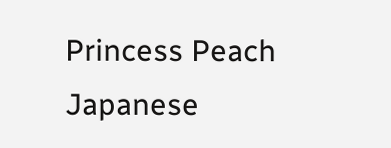Princess Peach Japanese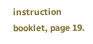instruction booklet, page 19.